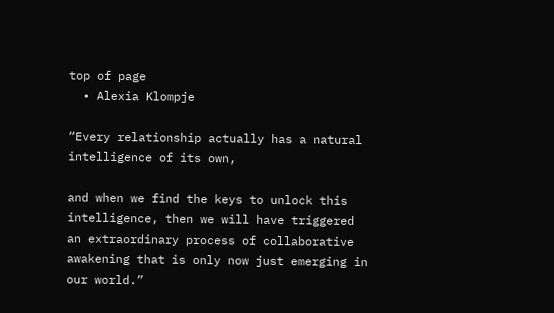top of page
  • Alexia Klompje

“Every relationship actually has a natural intelligence of its own,

and when we find the keys to unlock this intelligence, then we will have triggered an extraordinary process of collaborative awakening that is only now just emerging in our world.”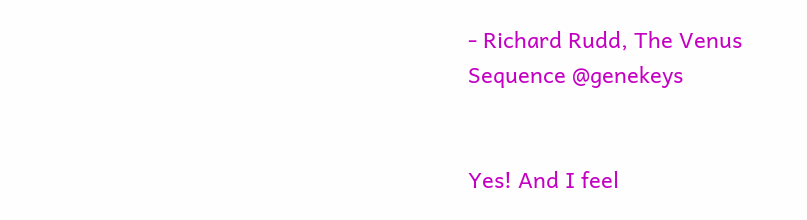- Richard Rudd, The Venus Sequence @genekeys


Yes! And I feel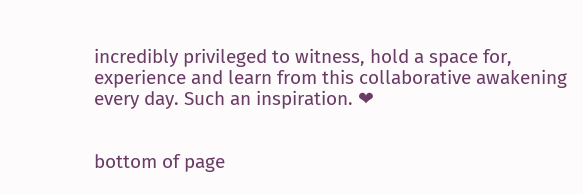incredibly privileged to witness, hold a space for, experience and learn from this collaborative awakening every day. Such an inspiration. ❤


bottom of page